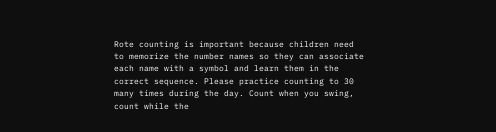Rote counting is important because children need to memorize the number names so they can associate each name with a symbol and learn them in the correct sequence. Please practice counting to 30 many times during the day. Count when you swing, count while the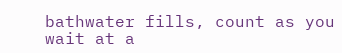bathwater fills, count as you wait at a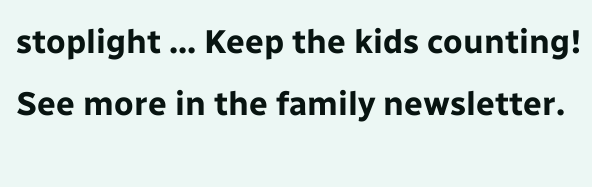stoplight ... Keep the kids counting!  See more in the family newsletter.